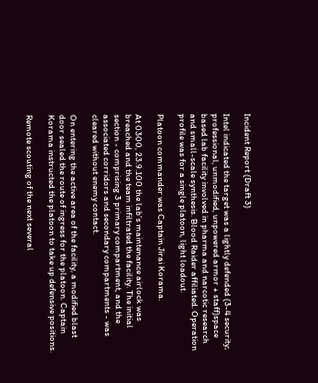Incident Report (Draft 3)

Intel indicated the target was a lightly defended (3-4 security; professional, unmodified, unpowered armor + staff)space based lab facility involved in pharma and narcotic research and small-scale synthesis. Blood Raider affiliated. Operation profile was for a single platoon, light loadout.

Platoon commander was Captain Jirai Korama.

At 0300, 23.9.100 the lab's maintenance airlock was breached and the team infiltrated the facility. The initial section - comprising 3 primary compartment, and the associated corridors and secondary compartments - was cleared without enemy contact.

On entering the active area of the facility, a modified blast door sealed the route of ingress for the platoon. Captain Korama instructed the platoon to take up defensive positions.

Remote scouting of the next several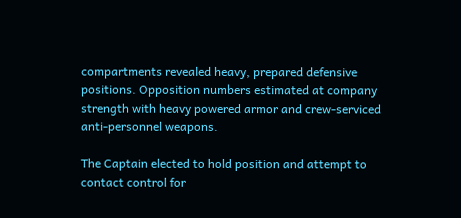compartments revealed heavy, prepared defensive positions. Opposition numbers estimated at company strength with heavy powered armor and crew-serviced anti-personnel weapons.

The Captain elected to hold position and attempt to contact control for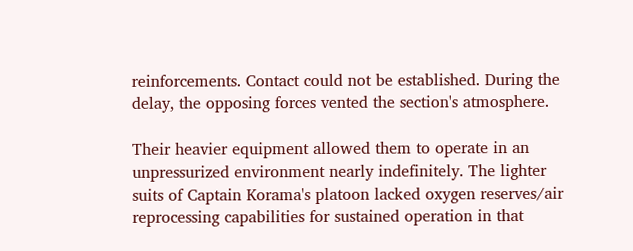reinforcements. Contact could not be established. During the delay, the opposing forces vented the section's atmosphere.

Their heavier equipment allowed them to operate in an unpressurized environment nearly indefinitely. The lighter suits of Captain Korama's platoon lacked oxygen reserves/air reprocessing capabilities for sustained operation in that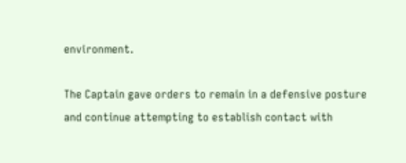environment.

The Captain gave orders to remain in a defensive posture and continue attempting to establish contact with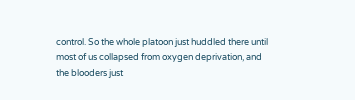control. So the whole platoon just huddled there until most of us collapsed from oxygen deprivation, and the blooders just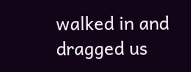walked in and dragged us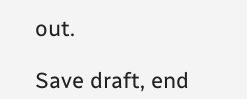out.

Save draft, end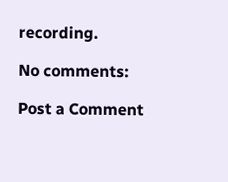recording.

No comments:

Post a Comment